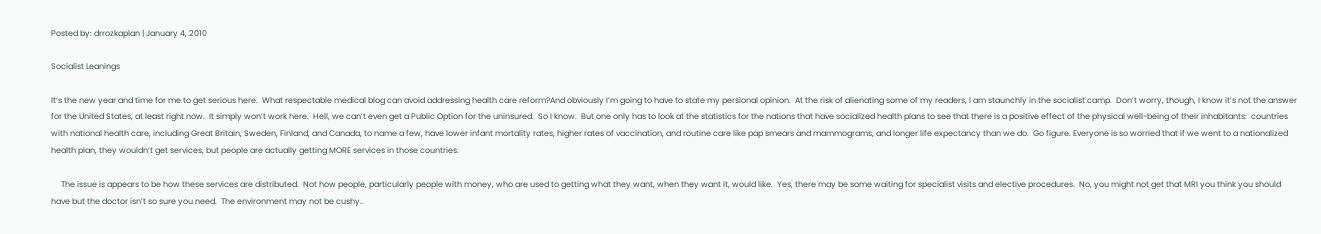Posted by: drrozkaplan | January 4, 2010

Socialist Leanings

It’s the new year and time for me to get serious here.  What respectable medical blog can avoid addressing health care reform?And obviously I’m going to have to state my persional opinion.  At the risk of alienating some of my readers, I am staunchly in the socialist camp.  Don’t worry, though, I know it’s not the answer for the United States, at least right now.  It simply won’t work here.  Hell, we can’t even get a Public Option for the uninsured.  So I know.  But one only has to look at the statistics for the nations that have socialized health plans to see that there is a positive effect of the physical well-being of their inhabitants:  countries with national health care, including Great Britain, Sweden, Finland, and Canada, to name a few, have lower infant mortality rates, higher rates of vaccination, and routine care like pap smears and mammograms, and longer life expectancy than we do.  Go figure. Everyone is so worried that if we went to a nationalized health plan, they wouldn’t get services, but people are actually getting MORE services in those countries.

     The issue is appears to be how these services are distributed.  Not how people, particularly people with money, who are used to getting what they want, when they want it, would like.  Yes, there may be some waiting for specialist visits and elective procedures.  No, you might not get that MRI you think you should have but the doctor isn’t so sure you need.  The environment may not be cushy..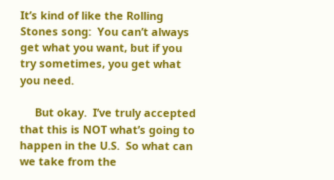It’s kind of like the Rolling Stones song:  You can’t always get what you want, but if you try sometimes, you get what you need.

     But okay.  I’ve truly accepted that this is NOT what’s going to happen in the U.S.  So what can we take from the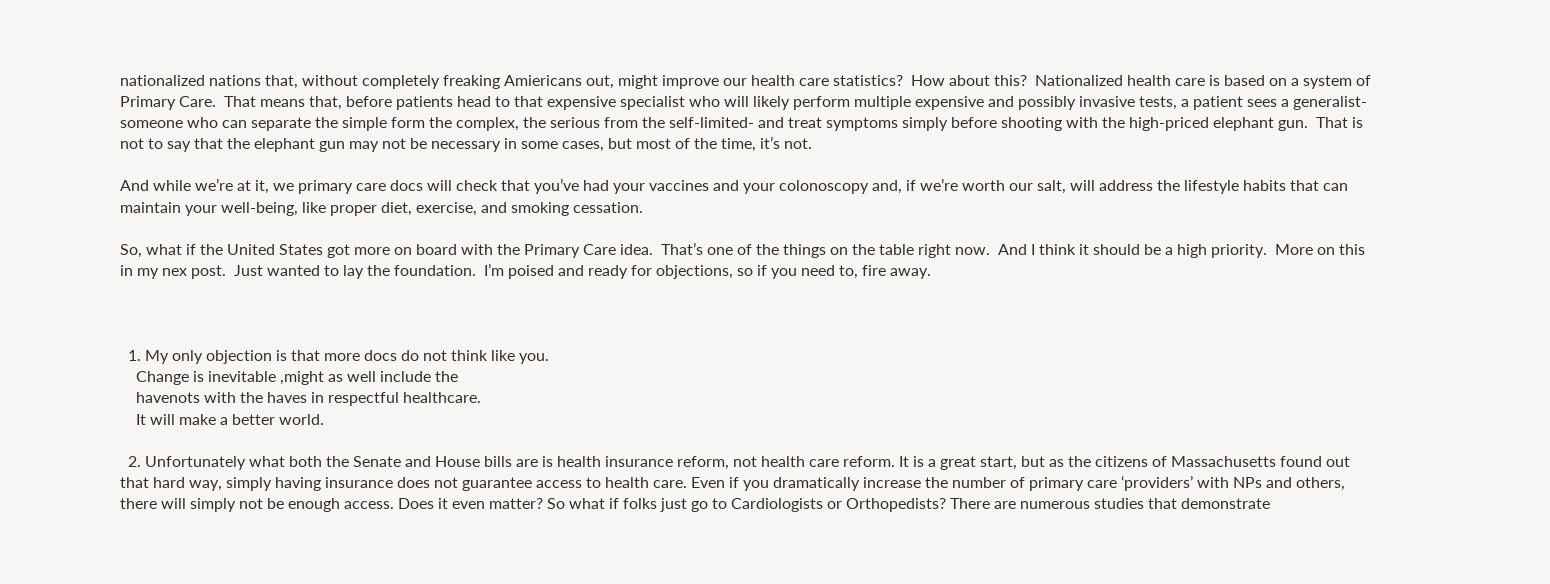nationalized nations that, without completely freaking Amiericans out, might improve our health care statistics?  How about this?  Nationalized health care is based on a system of Primary Care.  That means that, before patients head to that expensive specialist who will likely perform multiple expensive and possibly invasive tests, a patient sees a generalist- someone who can separate the simple form the complex, the serious from the self-limited- and treat symptoms simply before shooting with the high-priced elephant gun.  That is not to say that the elephant gun may not be necessary in some cases, but most of the time, it’s not.

And while we’re at it, we primary care docs will check that you’ve had your vaccines and your colonoscopy and, if we’re worth our salt, will address the lifestyle habits that can maintain your well-being, like proper diet, exercise, and smoking cessation.

So, what if the United States got more on board with the Primary Care idea.  That’s one of the things on the table right now.  And I think it should be a high priority.  More on this in my nex post.  Just wanted to lay the foundation.  I’m poised and ready for objections, so if you need to, fire away.



  1. My only objection is that more docs do not think like you.
    Change is inevitable ,might as well include the
    havenots with the haves in respectful healthcare.
    It will make a better world.

  2. Unfortunately what both the Senate and House bills are is health insurance reform, not health care reform. It is a great start, but as the citizens of Massachusetts found out that hard way, simply having insurance does not guarantee access to health care. Even if you dramatically increase the number of primary care ‘providers’ with NPs and others, there will simply not be enough access. Does it even matter? So what if folks just go to Cardiologists or Orthopedists? There are numerous studies that demonstrate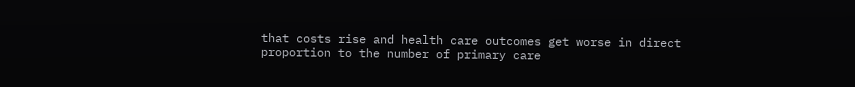that costs rise and health care outcomes get worse in direct proportion to the number of primary care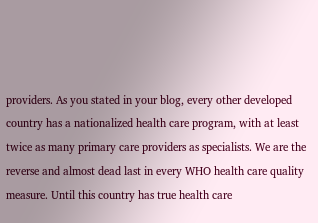providers. As you stated in your blog, every other developed country has a nationalized health care program, with at least twice as many primary care providers as specialists. We are the reverse and almost dead last in every WHO health care quality measure. Until this country has true health care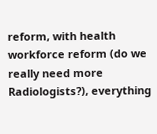reform, with health workforce reform (do we really need more Radiologists?), everything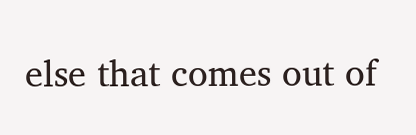else that comes out of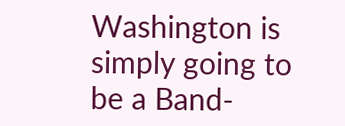Washington is simply going to be a Band-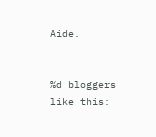Aide.


%d bloggers like this: